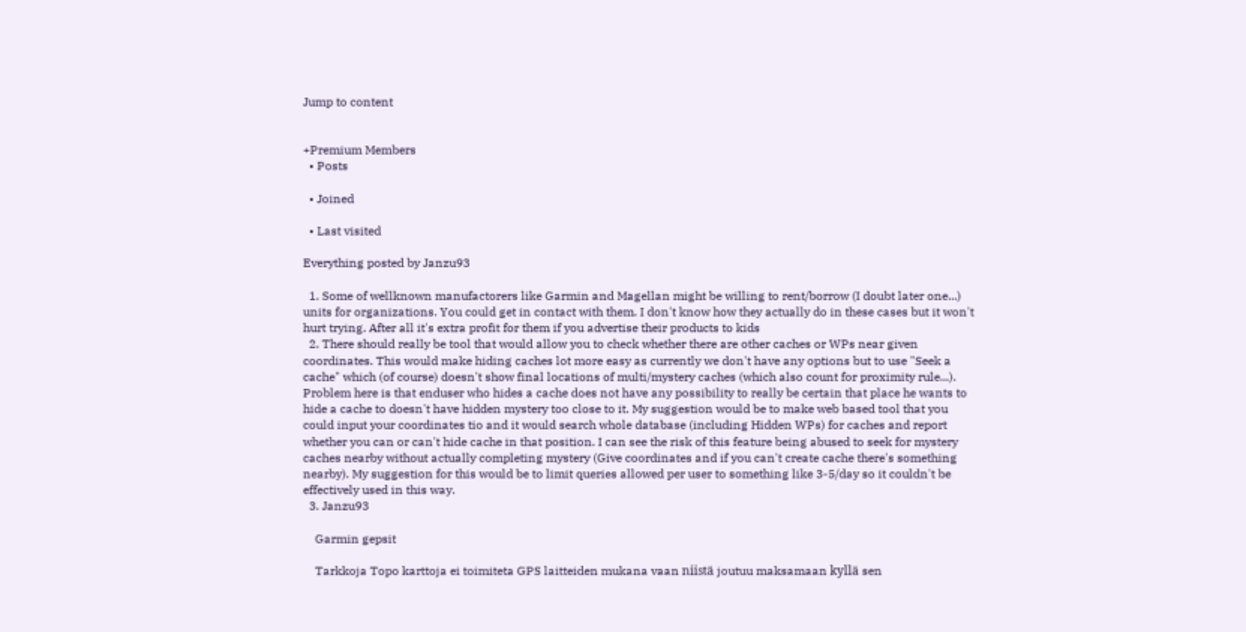Jump to content


+Premium Members
  • Posts

  • Joined

  • Last visited

Everything posted by Janzu93

  1. Some of wellknown manufactorers like Garmin and Magellan might be willing to rent/borrow (I doubt later one...) units for organizations. You could get in contact with them. I don't know how they actually do in these cases but it won't hurt trying. After all it's extra profit for them if you advertise their products to kids
  2. There should really be tool that would allow you to check whether there are other caches or WPs near given coordinates. This would make hiding caches lot more easy as currently we don't have any options but to use "Seek a cache" which (of course) doesn't show final locations of multi/mystery caches (which also count for proximity rule...). Problem here is that enduser who hides a cache does not have any possibility to really be certain that place he wants to hide a cache to doesn't have hidden mystery too close to it. My suggestion would be to make web based tool that you could input your coordinates tio and it would search whole database (including Hidden WPs) for caches and report whether you can or can't hide cache in that position. I can see the risk of this feature being abused to seek for mystery caches nearby without actually completing mystery (Give coordinates and if you can't create cache there's something nearby). My suggestion for this would be to limit queries allowed per user to something like 3-5/day so it couldn't be effectively used in this way.
  3. Janzu93

    Garmin gepsit

    Tarkkoja Topo karttoja ei toimiteta GPS laitteiden mukana vaan niistä joutuu maksamaan kyllä sen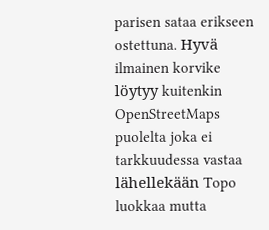parisen sataa erikseen ostettuna. Hyvä ilmainen korvike löytyy kuitenkin OpenStreetMaps puolelta joka ei tarkkuudessa vastaa lähellekään Topo luokkaa mutta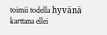toimii todella hyvänä karttana ellei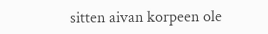sitten aivan korpeen ole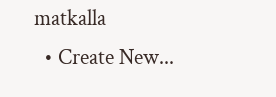matkalla
  • Create New...